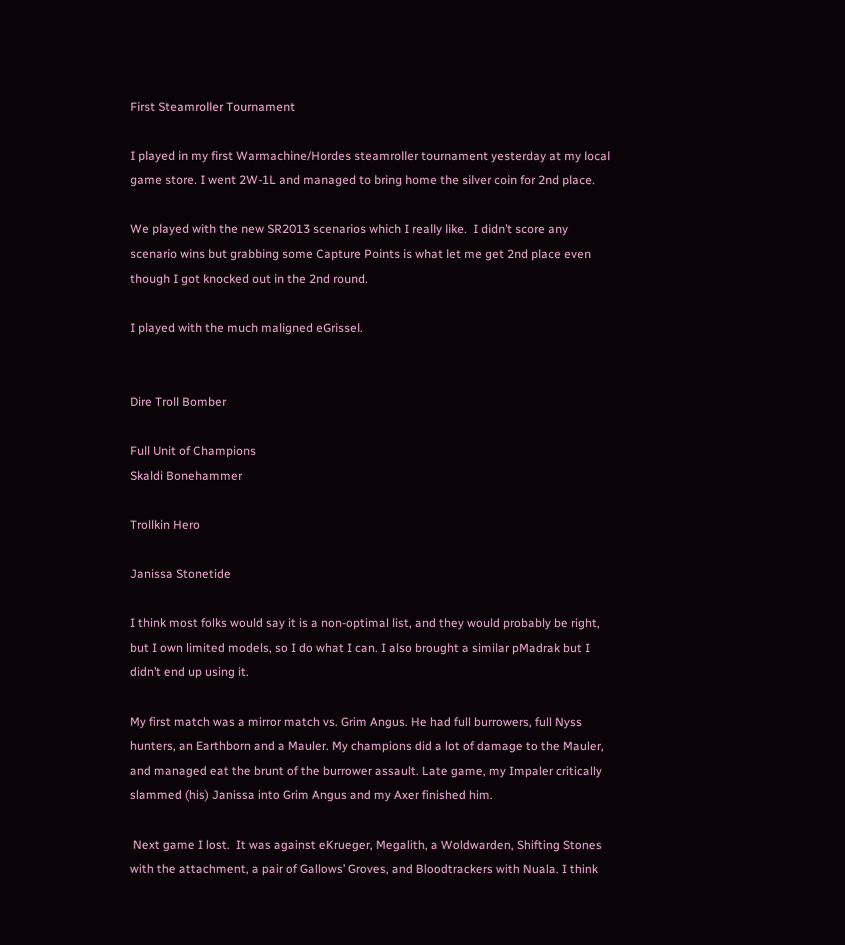First Steamroller Tournament

I played in my first Warmachine/Hordes steamroller tournament yesterday at my local game store. I went 2W-1L and managed to bring home the silver coin for 2nd place.

We played with the new SR2013 scenarios which I really like.  I didn’t score any scenario wins but grabbing some Capture Points is what let me get 2nd place even though I got knocked out in the 2nd round.

I played with the much maligned eGrissel.


Dire Troll Bomber

Full Unit of Champions
Skaldi Bonehammer

Trollkin Hero

Janissa Stonetide

I think most folks would say it is a non-optimal list, and they would probably be right, but I own limited models, so I do what I can. I also brought a similar pMadrak but I didn’t end up using it.

My first match was a mirror match vs. Grim Angus. He had full burrowers, full Nyss hunters, an Earthborn and a Mauler. My champions did a lot of damage to the Mauler, and managed eat the brunt of the burrower assault. Late game, my Impaler critically slammed (his) Janissa into Grim Angus and my Axer finished him.

 Next game I lost.  It was against eKrueger, Megalith, a Woldwarden, Shifting Stones with the attachment, a pair of Gallows’ Groves, and Bloodtrackers with Nuala. I think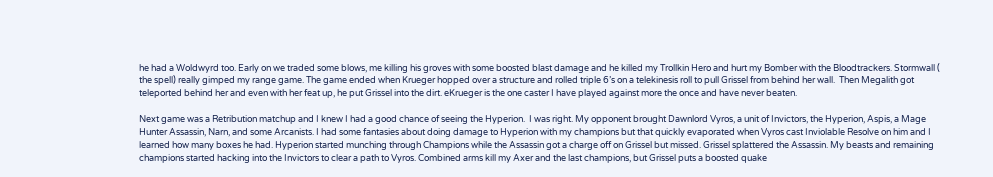he had a Woldwyrd too. Early on we traded some blows, me killing his groves with some boosted blast damage and he killed my Trollkin Hero and hurt my Bomber with the Bloodtrackers. Stormwall ( the spell) really gimped my range game. The game ended when Krueger hopped over a structure and rolled triple 6’s on a telekinesis roll to pull Grissel from behind her wall.  Then Megalith got teleported behind her and even with her feat up, he put Grissel into the dirt. eKrueger is the one caster I have played against more the once and have never beaten.

Next game was a Retribution matchup and I knew I had a good chance of seeing the Hyperion.  I was right. My opponent brought Dawnlord Vyros, a unit of Invictors, the Hyperion, Aspis, a Mage Hunter Assassin, Narn, and some Arcanists. I had some fantasies about doing damage to Hyperion with my champions but that quickly evaporated when Vyros cast Inviolable Resolve on him and I learned how many boxes he had. Hyperion started munching through Champions while the Assassin got a charge off on Grissel but missed. Grissel splattered the Assassin. My beasts and remaining champions started hacking into the Invictors to clear a path to Vyros. Combined arms kill my Axer and the last champions, but Grissel puts a boosted quake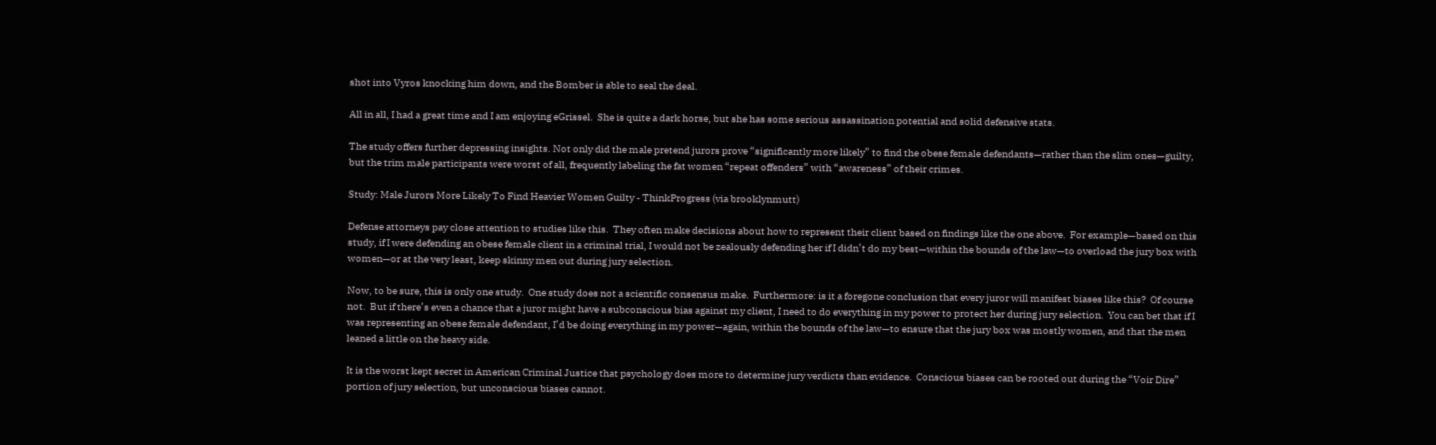shot into Vyros knocking him down, and the Bomber is able to seal the deal.

All in all, I had a great time and I am enjoying eGrissel.  She is quite a dark horse, but she has some serious assassination potential and solid defensive stats.

The study offers further depressing insights. Not only did the male pretend jurors prove “significantly more likely” to find the obese female defendants—rather than the slim ones—guilty, but the trim male participants were worst of all, frequently labeling the fat women “repeat offenders” with “awareness” of their crimes.

Study: Male Jurors More Likely To Find Heavier Women Guilty - ThinkProgress (via brooklynmutt)

Defense attorneys pay close attention to studies like this.  They often make decisions about how to represent their client based on findings like the one above.  For example—based on this study, if I were defending an obese female client in a criminal trial, I would not be zealously defending her if I didn’t do my best—within the bounds of the law—to overload the jury box with women—or at the very least, keep skinny men out during jury selection.

Now, to be sure, this is only one study.  One study does not a scientific consensus make.  Furthermore: is it a foregone conclusion that every juror will manifest biases like this?  Of course not.  But if there’s even a chance that a juror might have a subconscious bias against my client, I need to do everything in my power to protect her during jury selection.  You can bet that if I was representing an obese female defendant, I’d be doing everything in my power—again, within the bounds of the law—to ensure that the jury box was mostly women, and that the men leaned a little on the heavy side.

It is the worst kept secret in American Criminal Justice that psychology does more to determine jury verdicts than evidence.  Conscious biases can be rooted out during the “Voir Dire” portion of jury selection, but unconscious biases cannot.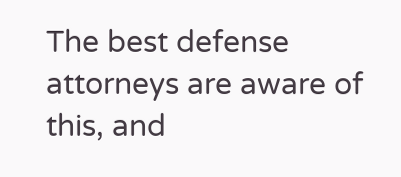The best defense attorneys are aware of this, and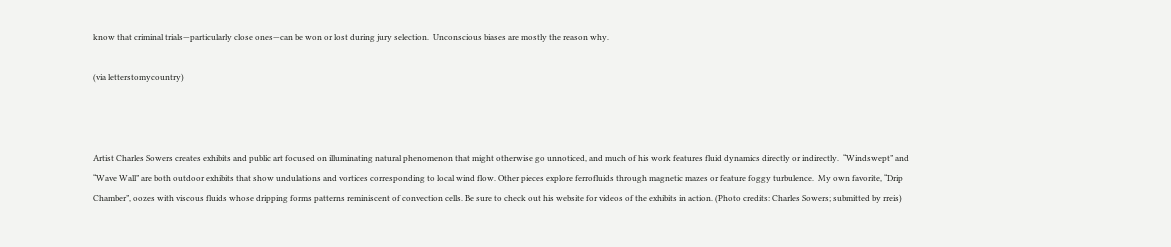know that criminal trials—particularly close ones—can be won or lost during jury selection.  Unconscious biases are mostly the reason why.

(via letterstomycountry)



Artist Charles Sowers creates exhibits and public art focused on illuminating natural phenomenon that might otherwise go unnoticed, and much of his work features fluid dynamics directly or indirectly.  “Windswept” and “Wave Wall” are both outdoor exhibits that show undulations and vortices corresponding to local wind flow. Other pieces explore ferrofluids through magnetic mazes or feature foggy turbulence.  My own favorite, “Drip Chamber”, oozes with viscous fluids whose dripping forms patterns reminiscent of convection cells. Be sure to check out his website for videos of the exhibits in action. (Photo credits: Charles Sowers; submitted by rreis)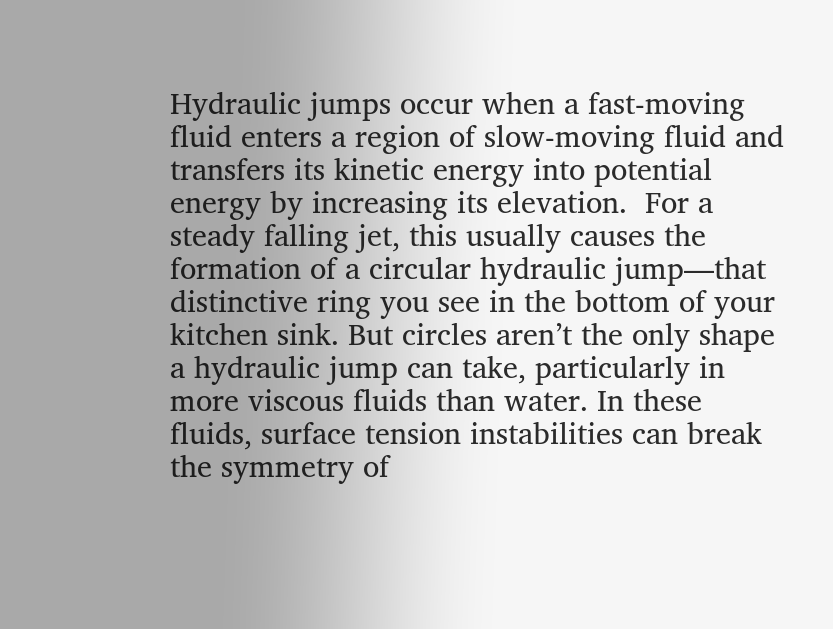Hydraulic jumps occur when a fast-moving fluid enters a region of slow-moving fluid and transfers its kinetic energy into potential energy by increasing its elevation.  For a steady falling jet, this usually causes the formation of a circular hydraulic jump—that distinctive ring you see in the bottom of your kitchen sink. But circles aren’t the only shape a hydraulic jump can take, particularly in more viscous fluids than water. In these fluids, surface tension instabilities can break the symmetry of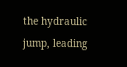the hydraulic jump, leading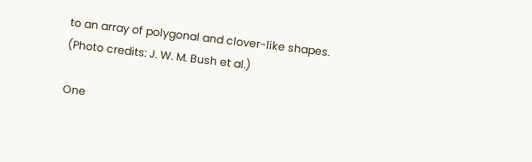to an array of polygonal and clover-like shapes. (Photo credits: J. W. M. Bush et al.)

One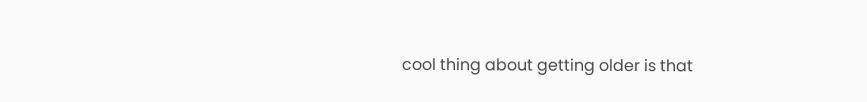cool thing about getting older is that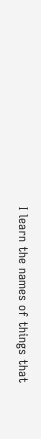I learn the names of things that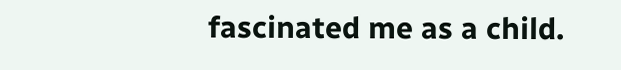fascinated me as a child.